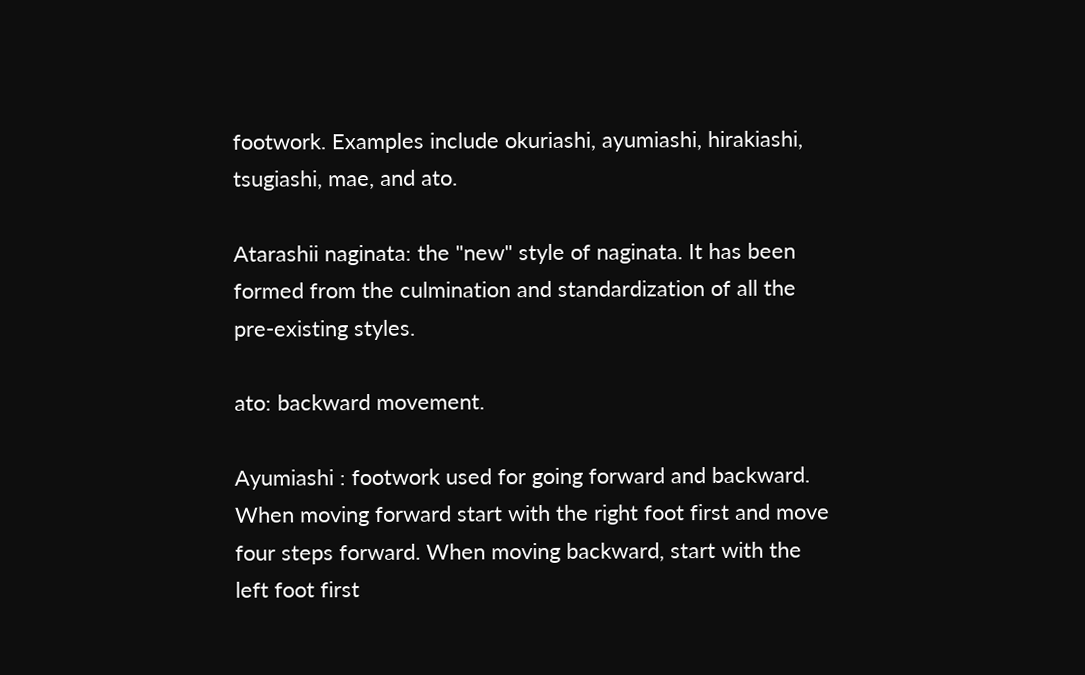footwork. Examples include okuriashi, ayumiashi, hirakiashi, tsugiashi, mae, and ato.

Atarashii naginata: the "new" style of naginata. It has been formed from the culmination and standardization of all the pre-existing styles.

ato: backward movement.

Ayumiashi : footwork used for going forward and backward. When moving forward start with the right foot first and move four steps forward. When moving backward, start with the left foot first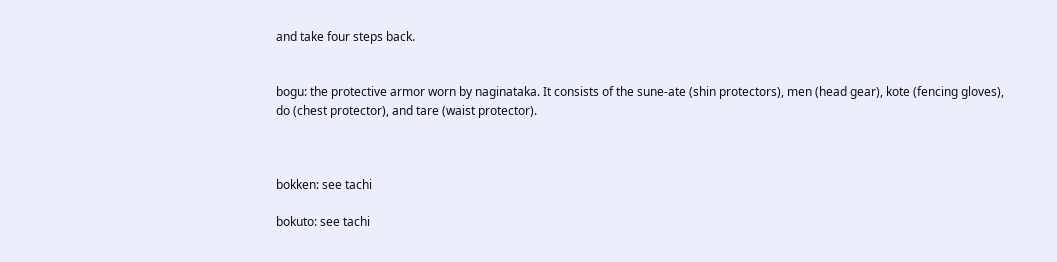and take four steps back.


bogu: the protective armor worn by naginataka. It consists of the sune-ate (shin protectors), men (head gear), kote (fencing gloves), do (chest protector), and tare (waist protector).



bokken: see tachi

bokuto: see tachi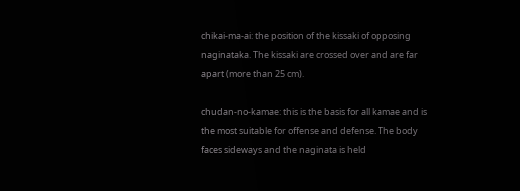chikai-ma-ai: the position of the kissaki of opposing naginataka. The kissaki are crossed over and are far apart (more than 25 cm).

chudan-no-kamae: this is the basis for all kamae and is the most suitable for offense and defense. The body faces sideways and the naginata is held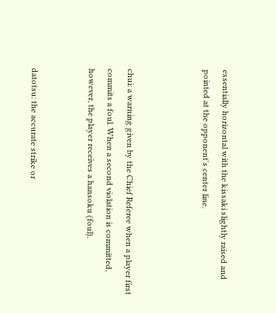essentially horizontal with the kissaki slightly raised and pointed at the opponent's center line.



chui: a warning given by the Chief Referee when a player first commits a foul. When a second violation is committed, however, the player receives a hansoku (foul).


datotsu: the accurate strike or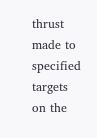thrust made to specified targets on the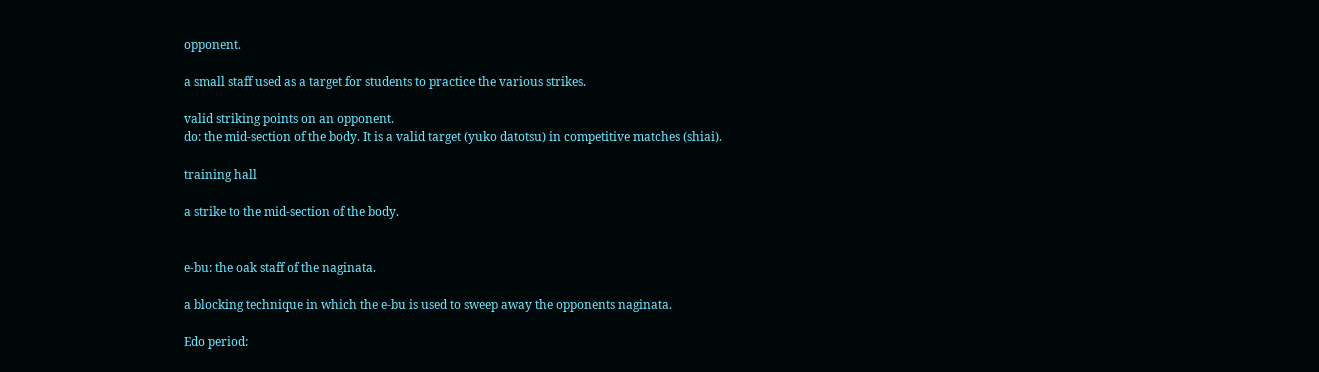opponent.

a small staff used as a target for students to practice the various strikes.

valid striking points on an opponent.
do: the mid-section of the body. It is a valid target (yuko datotsu) in competitive matches (shiai).

training hall

a strike to the mid-section of the body.


e-bu: the oak staff of the naginata.

a blocking technique in which the e-bu is used to sweep away the opponents naginata.

Edo period: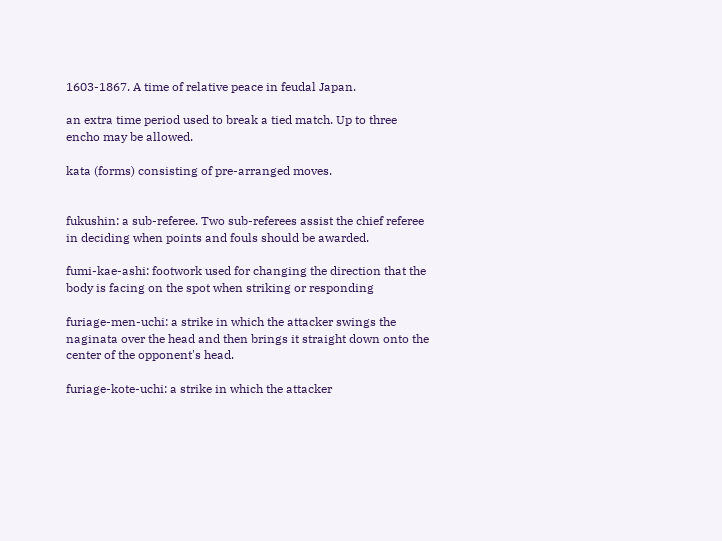1603-1867. A time of relative peace in feudal Japan.

an extra time period used to break a tied match. Up to three encho may be allowed.

kata (forms) consisting of pre-arranged moves.


fukushin: a sub-referee. Two sub-referees assist the chief referee in deciding when points and fouls should be awarded.

fumi-kae-ashi: footwork used for changing the direction that the body is facing on the spot when striking or responding

furiage-men-uchi: a strike in which the attacker swings the naginata over the head and then brings it straight down onto the center of the opponent's head.

furiage-kote-uchi: a strike in which the attacker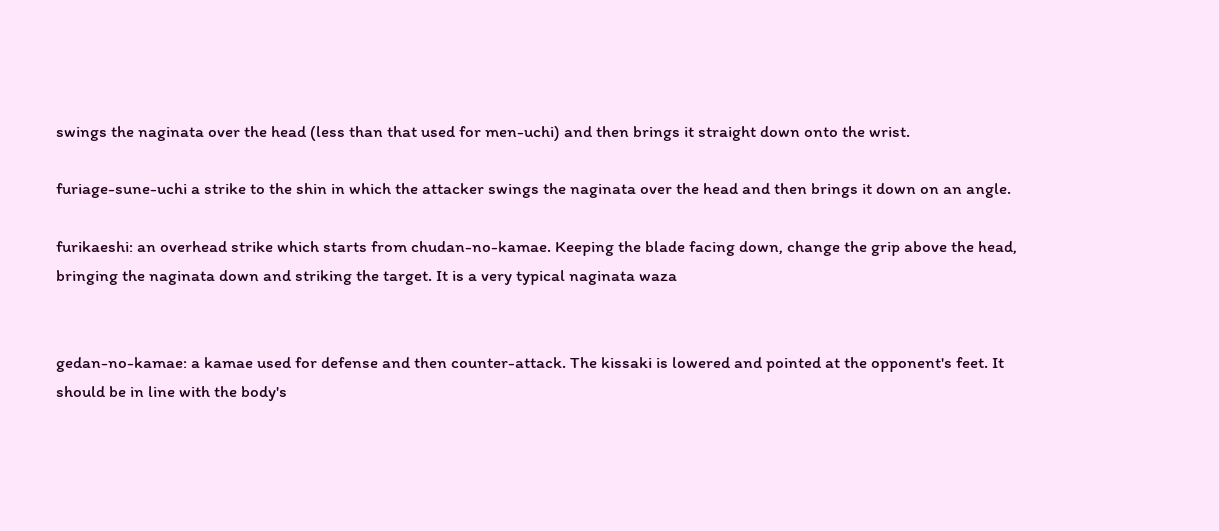swings the naginata over the head (less than that used for men-uchi) and then brings it straight down onto the wrist.

furiage-sune-uchi a strike to the shin in which the attacker swings the naginata over the head and then brings it down on an angle.

furikaeshi: an overhead strike which starts from chudan-no-kamae. Keeping the blade facing down, change the grip above the head, bringing the naginata down and striking the target. It is a very typical naginata waza


gedan-no-kamae: a kamae used for defense and then counter-attack. The kissaki is lowered and pointed at the opponent's feet. It should be in line with the body's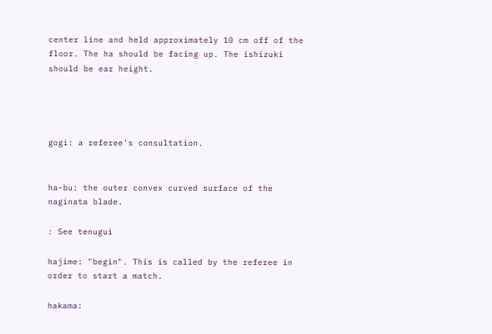center line and held approximately 10 cm off of the floor. The ha should be facing up. The ishizuki should be ear height.




gogi: a referee's consultation.


ha-bu: the outer convex curved surface of the naginata blade.

: See tenugui

hajime: "begin". This is called by the referee in order to start a match.

hakama: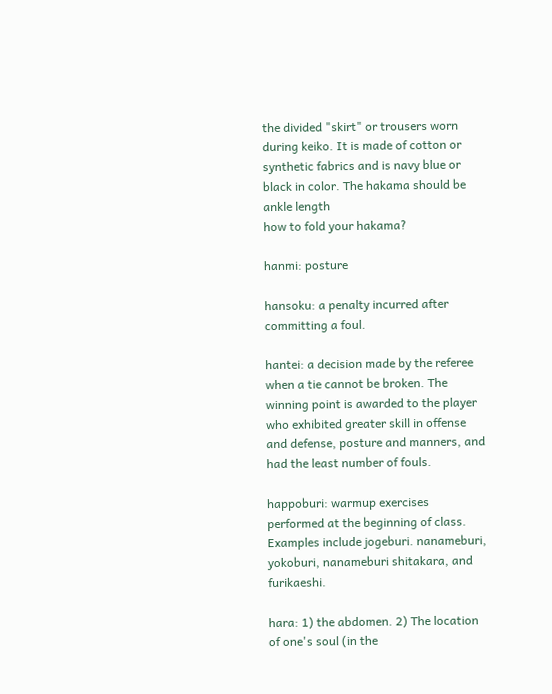the divided "skirt" or trousers worn during keiko. It is made of cotton or synthetic fabrics and is navy blue or black in color. The hakama should be ankle length
how to fold your hakama?

hanmi: posture

hansoku: a penalty incurred after committing a foul.

hantei: a decision made by the referee when a tie cannot be broken. The winning point is awarded to the player who exhibited greater skill in offense and defense, posture and manners, and had the least number of fouls.

happoburi: warmup exercises performed at the beginning of class. Examples include jogeburi. nanameburi, yokoburi, nanameburi shitakara, and furikaeshi.

hara: 1) the abdomen. 2) The location of one's soul (in the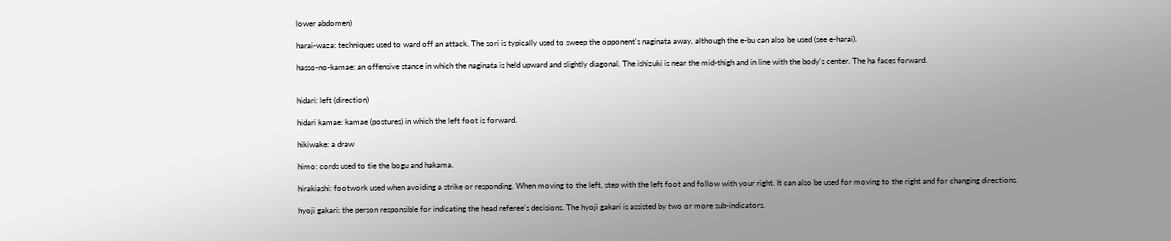lower abdomen)

harai-waza: techniques used to ward off an attack. The sori is typically used to sweep the opponent's naginata away, although the e-bu can also be used (see e-harai).

hasso-no-kamae: an offensive stance in which the naginata is held upward and slightly diagonal. The ishizuki is near the mid-thigh and in line with the body's center. The ha faces forward.


hidari: left (direction)

hidari kamae: kamae (postures) in which the left foot is forward.

hikiwake: a draw

himo: cords used to tie the bogu and hakama.

hirakiashi: footwork used when avoiding a strike or responding. When moving to the left, step with the left foot and follow with your right. It can also be used for moving to the right and for changing directions.

hyoji gakari: the person responsible for indicating the head referee's decisions. The hyoji gakari is assisted by two or more sub-indicators.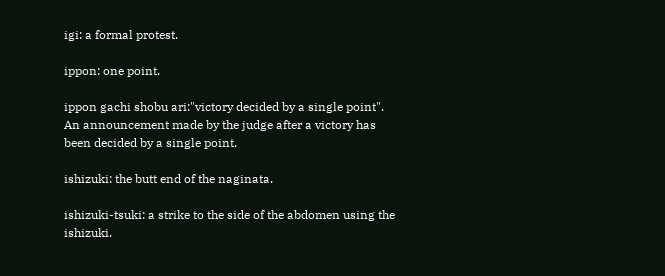igi: a formal protest.

ippon: one point.

ippon gachi shobu ari:"victory decided by a single point". An announcement made by the judge after a victory has been decided by a single point.

ishizuki: the butt end of the naginata.

ishizuki-tsuki: a strike to the side of the abdomen using the ishizuki.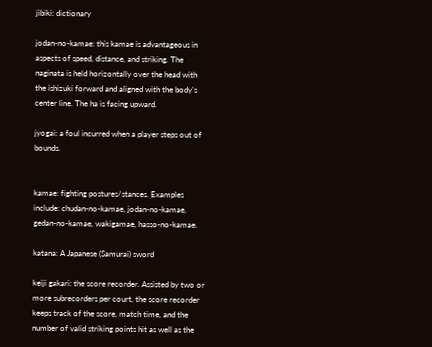jibiki: dictionary

jodan-no-kamae: this kamae is advantageous in aspects of speed, distance, and striking. The naginata is held horizontally over the head with the ishizuki forward and aligned with the body's center line. The ha is facing upward.

jyogai: a foul incurred when a player steps out of bounds.


kamae: fighting postures/stances. Examples include: chudan-no-kamae, jodan-no-kamae, gedan-no-kamae, wakigamae, hasso-no-kamae.

katana: A Japanese (Samurai) sword

keiji gakari: the score recorder. Assisted by two or more subrecorders per court, the score recorder keeps track of the score, match time, and the number of valid striking points hit as well as the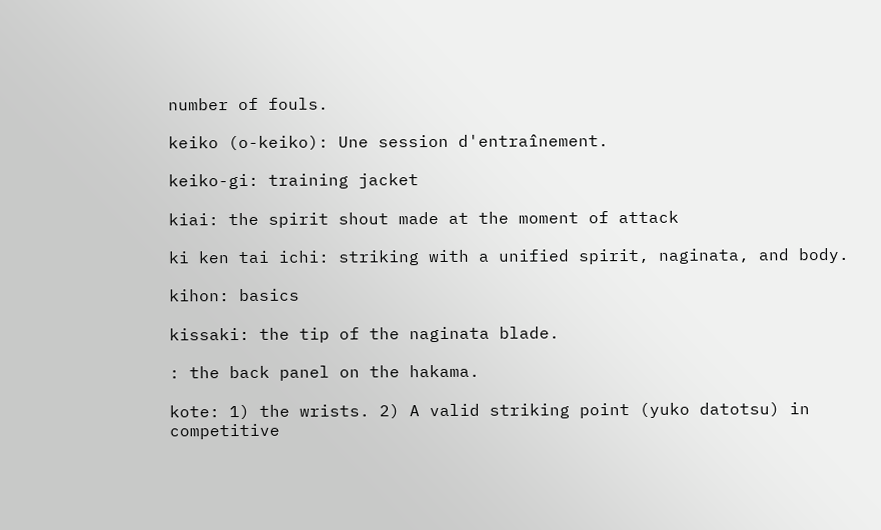number of fouls.

keiko (o-keiko): Une session d'entraînement.

keiko-gi: training jacket

kiai: the spirit shout made at the moment of attack

ki ken tai ichi: striking with a unified spirit, naginata, and body.

kihon: basics

kissaki: the tip of the naginata blade.

: the back panel on the hakama.

kote: 1) the wrists. 2) A valid striking point (yuko datotsu) in competitive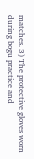matches. 3) The protective gloves worn during bogu practice and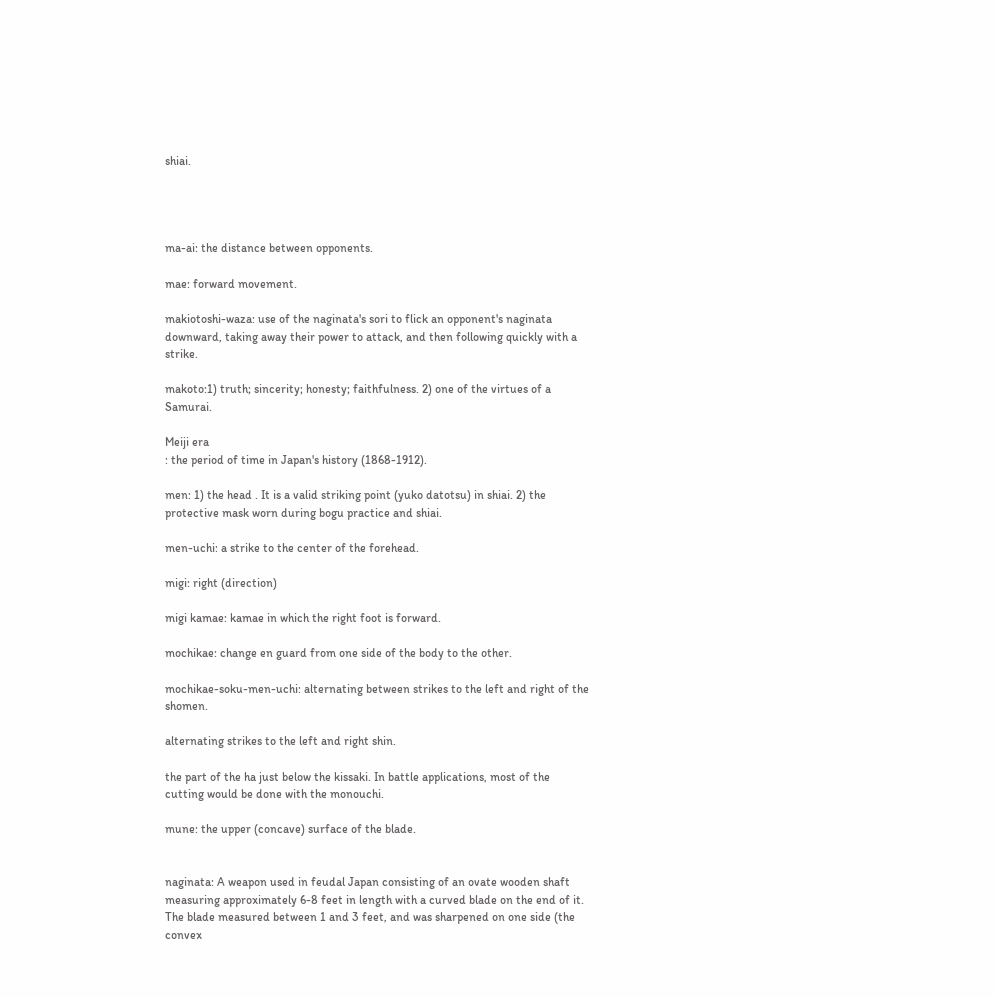shiai.




ma-ai: the distance between opponents.

mae: forward movement.

makiotoshi-waza: use of the naginata's sori to flick an opponent's naginata downward, taking away their power to attack, and then following quickly with a strike.

makoto:1) truth; sincerity; honesty; faithfulness. 2) one of the virtues of a Samurai.

Meiji era
: the period of time in Japan's history (1868-1912).

men: 1) the head . It is a valid striking point (yuko datotsu) in shiai. 2) the protective mask worn during bogu practice and shiai.

men-uchi: a strike to the center of the forehead.

migi: right (direction)

migi kamae: kamae in which the right foot is forward.

mochikae: change en guard from one side of the body to the other.

mochikae-soku-men-uchi: alternating between strikes to the left and right of the shomen.

alternating strikes to the left and right shin.

the part of the ha just below the kissaki. In battle applications, most of the cutting would be done with the monouchi.

mune: the upper (concave) surface of the blade.


naginata: A weapon used in feudal Japan consisting of an ovate wooden shaft measuring approximately 6-8 feet in length with a curved blade on the end of it. The blade measured between 1 and 3 feet, and was sharpened on one side (the convex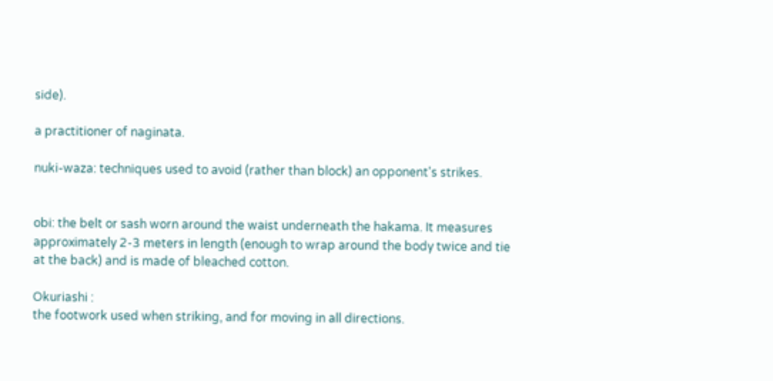side).

a practitioner of naginata.

nuki-waza: techniques used to avoid (rather than block) an opponent's strikes.


obi: the belt or sash worn around the waist underneath the hakama. It measures approximately 2-3 meters in length (enough to wrap around the body twice and tie at the back) and is made of bleached cotton.

Okuriashi :
the footwork used when striking, and for moving in all directions.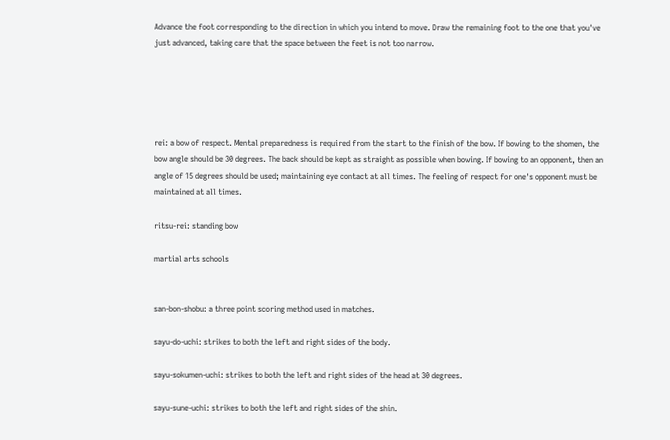Advance the foot corresponding to the direction in which you intend to move. Draw the remaining foot to the one that you've just advanced, taking care that the space between the feet is not too narrow.





rei: a bow of respect. Mental preparedness is required from the start to the finish of the bow. If bowing to the shomen, the bow angle should be 30 degrees. The back should be kept as straight as possible when bowing. If bowing to an opponent, then an angle of 15 degrees should be used; maintaining eye contact at all times. The feeling of respect for one's opponent must be maintained at all times.

ritsu-rei: standing bow

martial arts schools


san-bon-shobu: a three point scoring method used in matches.

sayu-do-uchi: strikes to both the left and right sides of the body.

sayu-sokumen-uchi: strikes to both the left and right sides of the head at 30 degrees.

sayu-sune-uchi: strikes to both the left and right sides of the shin.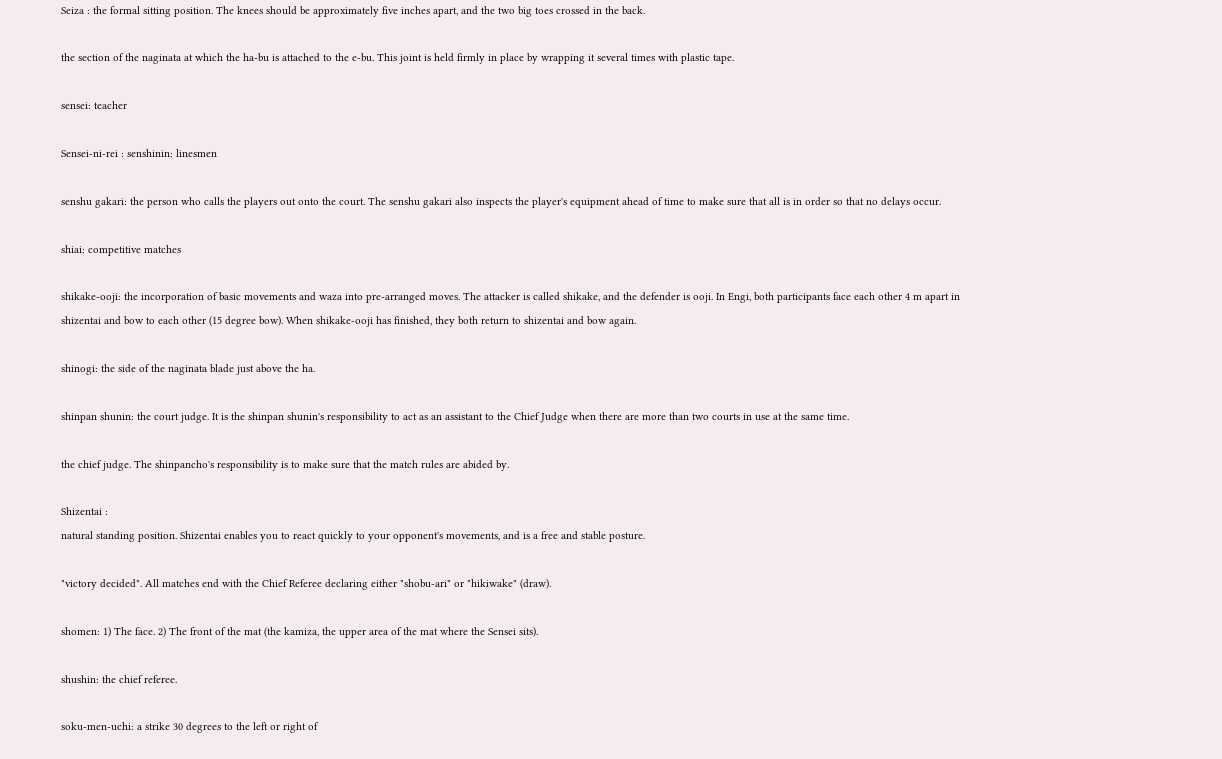Seiza : the formal sitting position. The knees should be approximately five inches apart, and the two big toes crossed in the back.

the section of the naginata at which the ha-bu is attached to the e-bu. This joint is held firmly in place by wrapping it several times with plastic tape.

sensei: teacher

Sensei-ni-rei : senshinin: linesmen

senshu gakari: the person who calls the players out onto the court. The senshu gakari also inspects the player's equipment ahead of time to make sure that all is in order so that no delays occur.

shiai: competitive matches

shikake-ooji: the incorporation of basic movements and waza into pre-arranged moves. The attacker is called shikake, and the defender is ooji. In Engi, both participants face each other 4 m apart in shizentai and bow to each other (15 degree bow). When shikake-ooji has finished, they both return to shizentai and bow again.

shinogi: the side of the naginata blade just above the ha.

shinpan shunin: the court judge. It is the shinpan shunin's responsibility to act as an assistant to the Chief Judge when there are more than two courts in use at the same time.

the chief judge. The shinpancho's responsibility is to make sure that the match rules are abided by.

Shizentai :
natural standing position. Shizentai enables you to react quickly to your opponent's movements, and is a free and stable posture.

"victory decided". All matches end with the Chief Referee declaring either "shobu-ari" or "hikiwake" (draw).

shomen: 1) The face. 2) The front of the mat (the kamiza, the upper area of the mat where the Sensei sits).

shushin: the chief referee.

soku-men-uchi: a strike 30 degrees to the left or right of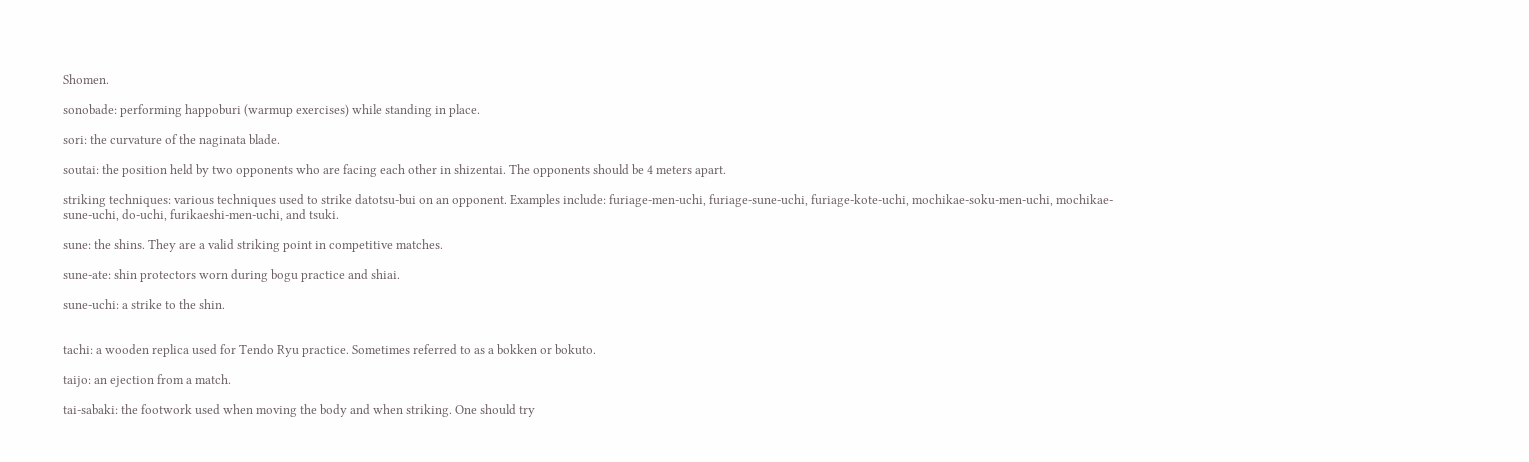Shomen.

sonobade: performing happoburi (warmup exercises) while standing in place.

sori: the curvature of the naginata blade.

soutai: the position held by two opponents who are facing each other in shizentai. The opponents should be 4 meters apart.

striking techniques: various techniques used to strike datotsu-bui on an opponent. Examples include: furiage-men-uchi, furiage-sune-uchi, furiage-kote-uchi, mochikae-soku-men-uchi, mochikae-sune-uchi, do-uchi, furikaeshi-men-uchi, and tsuki.

sune: the shins. They are a valid striking point in competitive matches.

sune-ate: shin protectors worn during bogu practice and shiai.

sune-uchi: a strike to the shin.


tachi: a wooden replica used for Tendo Ryu practice. Sometimes referred to as a bokken or bokuto.

taijo: an ejection from a match.

tai-sabaki: the footwork used when moving the body and when striking. One should try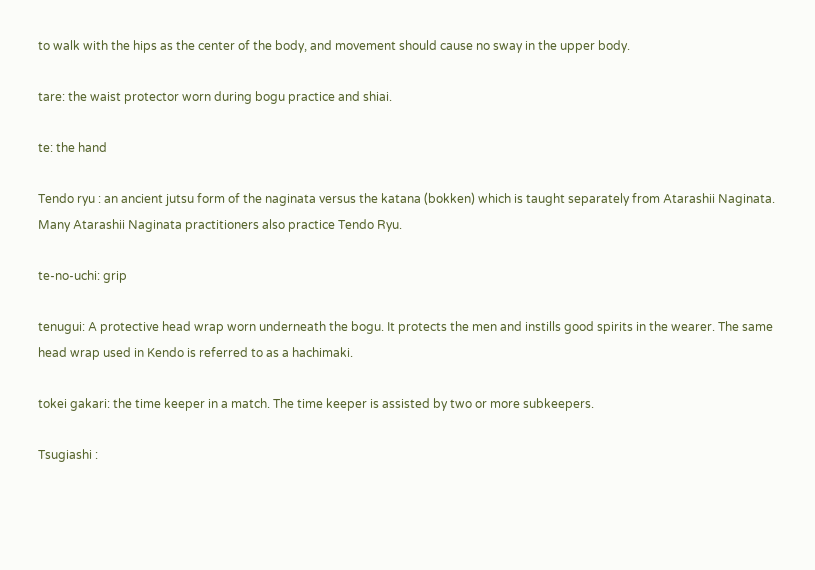to walk with the hips as the center of the body, and movement should cause no sway in the upper body.

tare: the waist protector worn during bogu practice and shiai.

te: the hand

Tendo ryu : an ancient jutsu form of the naginata versus the katana (bokken) which is taught separately from Atarashii Naginata. Many Atarashii Naginata practitioners also practice Tendo Ryu.

te-no-uchi: grip

tenugui: A protective head wrap worn underneath the bogu. It protects the men and instills good spirits in the wearer. The same head wrap used in Kendo is referred to as a hachimaki.

tokei gakari: the time keeper in a match. The time keeper is assisted by two or more subkeepers.

Tsugiashi :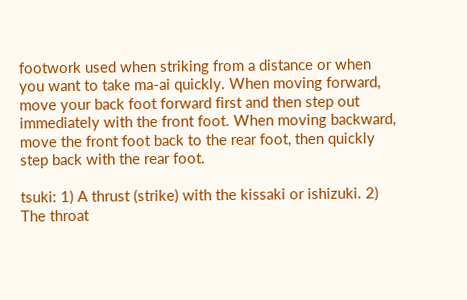footwork used when striking from a distance or when you want to take ma-ai quickly. When moving forward, move your back foot forward first and then step out immediately with the front foot. When moving backward, move the front foot back to the rear foot, then quickly step back with the rear foot.

tsuki: 1) A thrust (strike) with the kissaki or ishizuki. 2) The throat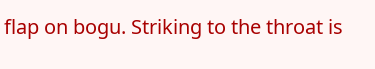flap on bogu. Striking to the throat is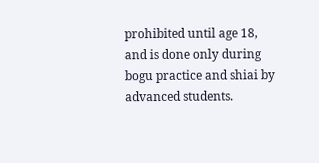prohibited until age 18, and is done only during bogu practice and shiai by advanced students.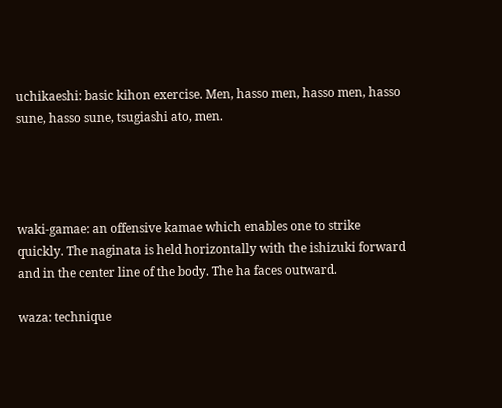uchikaeshi: basic kihon exercise. Men, hasso men, hasso men, hasso sune, hasso sune, tsugiashi ato, men.




waki-gamae: an offensive kamae which enables one to strike quickly. The naginata is held horizontally with the ishizuki forward and in the center line of the body. The ha faces outward.

waza: technique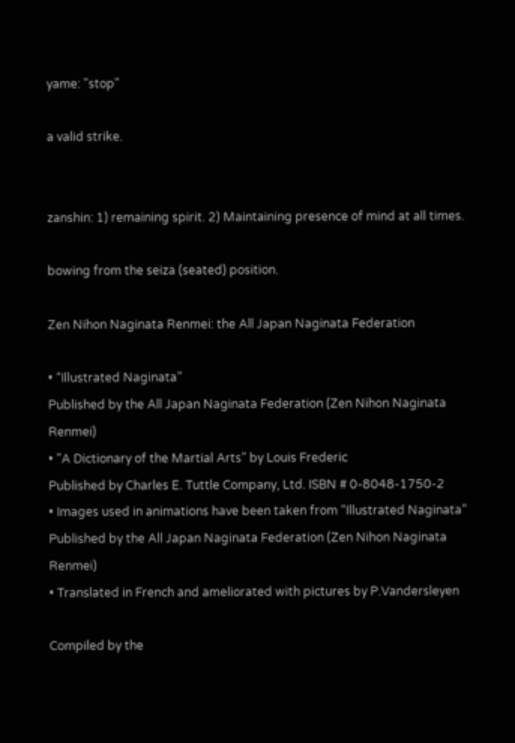yame: "stop"

a valid strike.


zanshin: 1) remaining spirit. 2) Maintaining presence of mind at all times.

bowing from the seiza (seated) position.

Zen Nihon Naginata Renmei: the All Japan Naginata Federation

• “Illustrated Naginata”
Published by the All Japan Naginata Federation (Zen Nihon Naginata Renmei)
• "A Dictionary of the Martial Arts" by Louis Frederic
Published by Charles E. Tuttle Company, Ltd. ISBN # 0-8048-1750-2
• Images used in animations have been taken from “Illustrated Naginata”
Published by the All Japan Naginata Federation (Zen Nihon Naginata Renmei)
• Translated in French and ameliorated with pictures by P.Vandersleyen

Compiled by the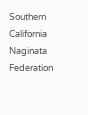Southern California Naginata Federation